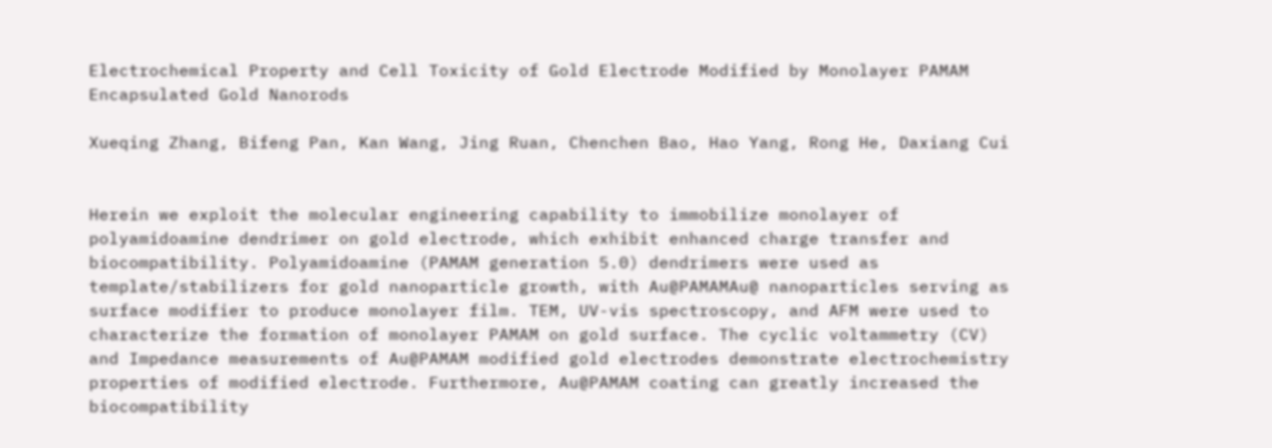Electrochemical Property and Cell Toxicity of Gold Electrode Modified by Monolayer PAMAM Encapsulated Gold Nanorods

Xueqing Zhang, Bifeng Pan, Kan Wang, Jing Ruan, Chenchen Bao, Hao Yang, Rong He, Daxiang Cui


Herein we exploit the molecular engineering capability to immobilize monolayer of polyamidoamine dendrimer on gold electrode, which exhibit enhanced charge transfer and biocompatibility. Polyamidoamine (PAMAM generation 5.0) dendrimers were used as template/stabilizers for gold nanoparticle growth, with Au@PAMAMAu@ nanoparticles serving as surface modifier to produce monolayer film. TEM, UV-vis spectroscopy, and AFM were used to characterize the formation of monolayer PAMAM on gold surface. The cyclic voltammetry (CV) and Impedance measurements of Au@PAMAM modified gold electrodes demonstrate electrochemistry properties of modified electrode. Furthermore, Au@PAMAM coating can greatly increased the biocompatibility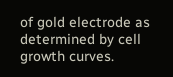of gold electrode as determined by cell growth curves.